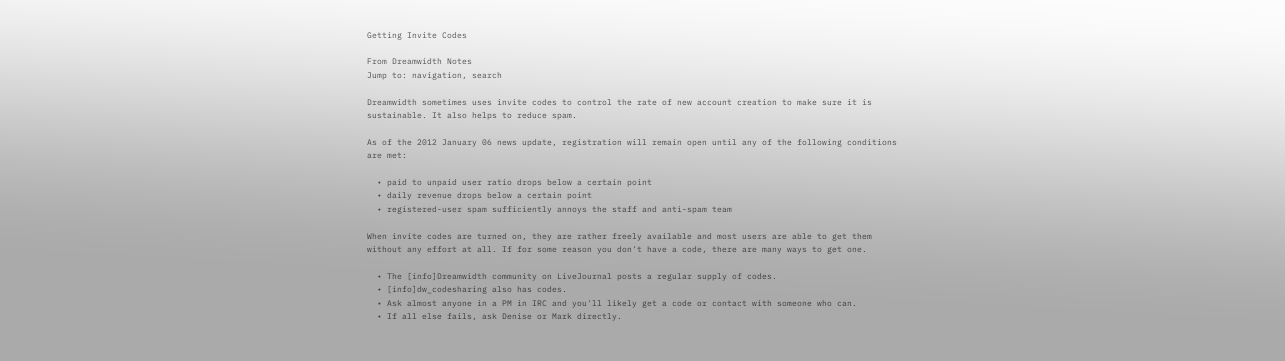Getting Invite Codes

From Dreamwidth Notes
Jump to: navigation, search

Dreamwidth sometimes uses invite codes to control the rate of new account creation to make sure it is sustainable. It also helps to reduce spam.

As of the 2012 January 06 news update, registration will remain open until any of the following conditions are met:

  • paid to unpaid user ratio drops below a certain point
  • daily revenue drops below a certain point
  • registered-user spam sufficiently annoys the staff and anti-spam team

When invite codes are turned on, they are rather freely available and most users are able to get them without any effort at all. If for some reason you don't have a code, there are many ways to get one.

  • The [info]Dreamwidth community on LiveJournal posts a regular supply of codes.
  • [info]dw_codesharing also has codes.
  • Ask almost anyone in a PM in IRC and you'll likely get a code or contact with someone who can.
  • If all else fails, ask Denise or Mark directly.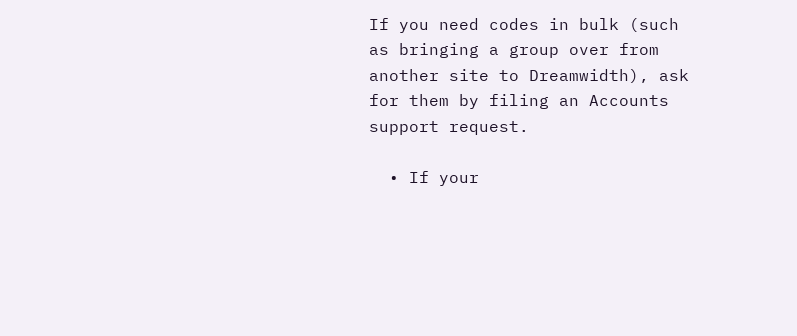If you need codes in bulk (such as bringing a group over from another site to Dreamwidth), ask for them by filing an Accounts support request.

  • If your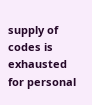supply of codes is exhausted for personal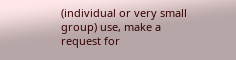(individual or very small group) use, make a request for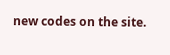new codes on the site.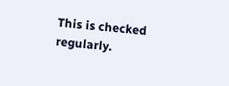This is checked regularly.